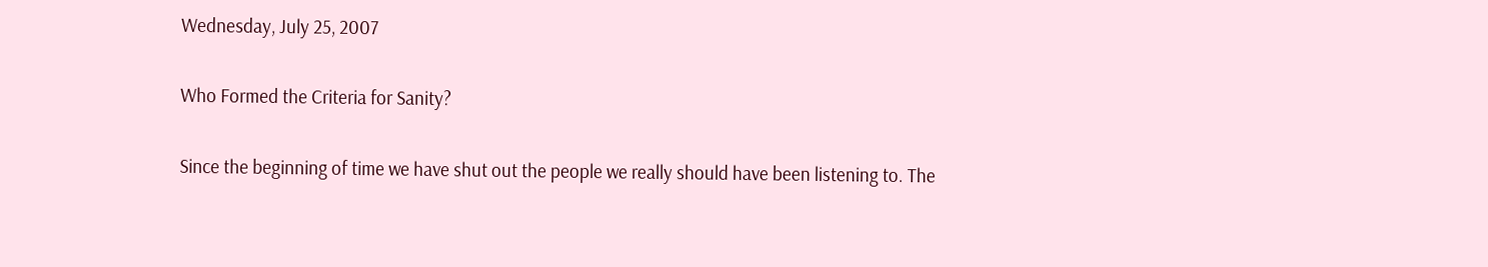Wednesday, July 25, 2007

Who Formed the Criteria for Sanity?

Since the beginning of time we have shut out the people we really should have been listening to. The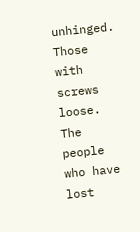unhinged. Those with screws loose. The people who have lost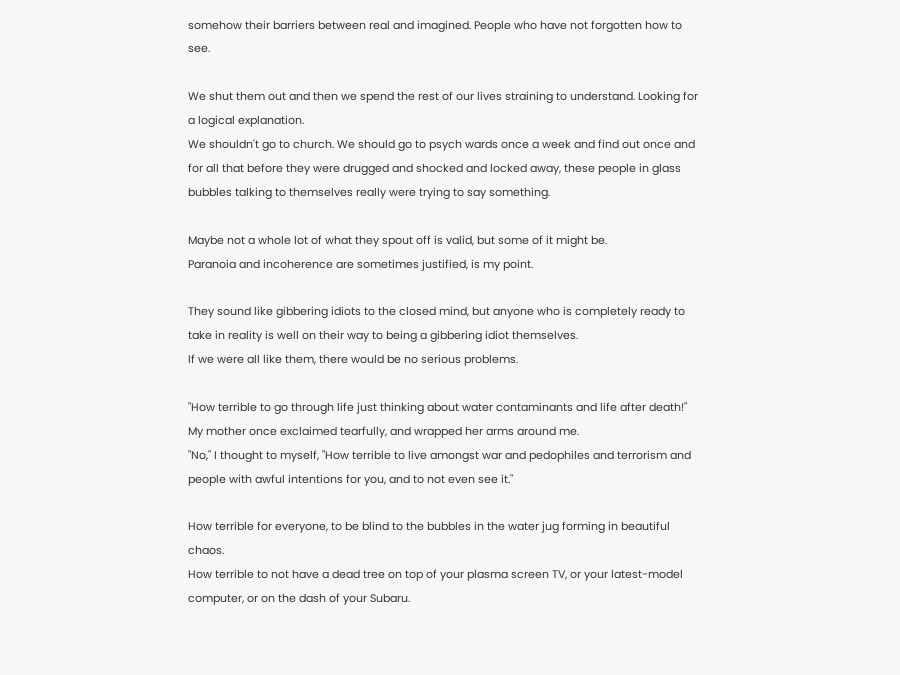somehow their barriers between real and imagined. People who have not forgotten how to see.

We shut them out and then we spend the rest of our lives straining to understand. Looking for a logical explanation.
We shouldn't go to church. We should go to psych wards once a week and find out once and for all that before they were drugged and shocked and locked away, these people in glass bubbles talking to themselves really were trying to say something.

Maybe not a whole lot of what they spout off is valid, but some of it might be.
Paranoia and incoherence are sometimes justified, is my point.

They sound like gibbering idiots to the closed mind, but anyone who is completely ready to take in reality is well on their way to being a gibbering idiot themselves.
If we were all like them, there would be no serious problems.

"How terrible to go through life just thinking about water contaminants and life after death!" My mother once exclaimed tearfully, and wrapped her arms around me.
"No," I thought to myself, "How terrible to live amongst war and pedophiles and terrorism and people with awful intentions for you, and to not even see it."

How terrible for everyone, to be blind to the bubbles in the water jug forming in beautiful chaos.
How terrible to not have a dead tree on top of your plasma screen TV, or your latest-model computer, or on the dash of your Subaru.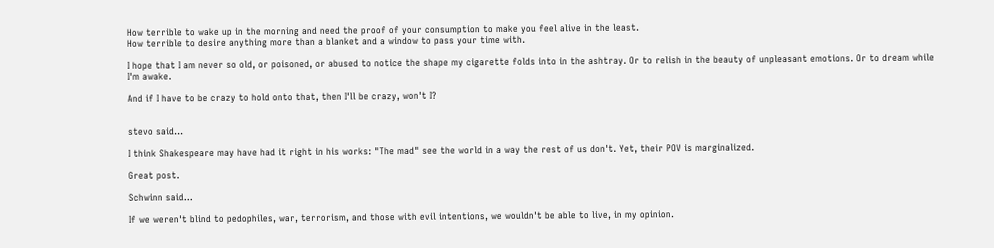How terrible to wake up in the morning and need the proof of your consumption to make you feel alive in the least.
How terrible to desire anything more than a blanket and a window to pass your time with.

I hope that I am never so old, or poisoned, or abused to notice the shape my cigarette folds into in the ashtray. Or to relish in the beauty of unpleasant emotions. Or to dream while I'm awake.

And if I have to be crazy to hold onto that, then I'll be crazy, won't I?


stevo said...

I think Shakespeare may have had it right in his works: "The mad" see the world in a way the rest of us don't. Yet, their POV is marginalized.

Great post.

Schwinn said...

If we weren't blind to pedophiles, war, terrorism, and those with evil intentions, we wouldn't be able to live, in my opinion.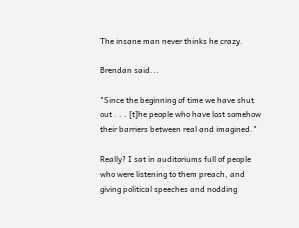The insane man never thinks he crazy.

Brendan said...

"Since the beginning of time we have shut out . . . [t]he people who have lost somehow their barriers between real and imagined."

Really? I sat in auditoriums full of people who were listening to them preach, and giving political speeches and nodding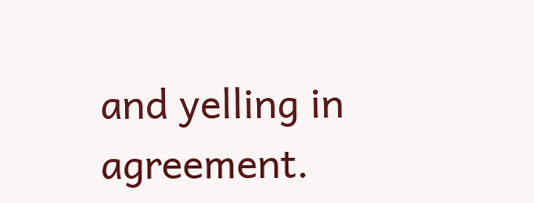and yelling in agreement.